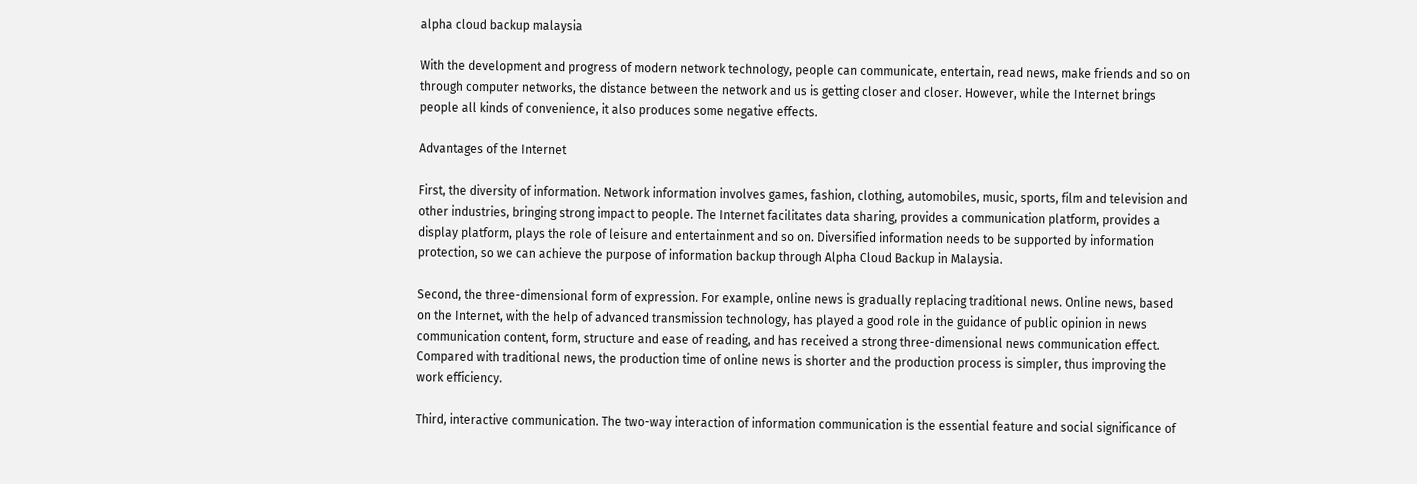alpha cloud backup malaysia

With the development and progress of modern network technology, people can communicate, entertain, read news, make friends and so on through computer networks, the distance between the network and us is getting closer and closer. However, while the Internet brings people all kinds of convenience, it also produces some negative effects.

Advantages of the Internet

First, the diversity of information. Network information involves games, fashion, clothing, automobiles, music, sports, film and television and other industries, bringing strong impact to people. The Internet facilitates data sharing, provides a communication platform, provides a display platform, plays the role of leisure and entertainment and so on. Diversified information needs to be supported by information protection, so we can achieve the purpose of information backup through Alpha Cloud Backup in Malaysia.

Second, the three-dimensional form of expression. For example, online news is gradually replacing traditional news. Online news, based on the Internet, with the help of advanced transmission technology, has played a good role in the guidance of public opinion in news communication content, form, structure and ease of reading, and has received a strong three-dimensional news communication effect. Compared with traditional news, the production time of online news is shorter and the production process is simpler, thus improving the work efficiency.

Third, interactive communication. The two-way interaction of information communication is the essential feature and social significance of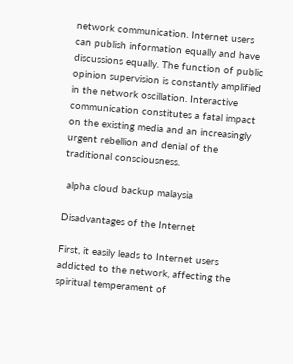network communication. Internet users can publish information equally and have discussions equally. The function of public opinion supervision is constantly amplified in the network oscillation. Interactive communication constitutes a fatal impact on the existing media and an increasingly urgent rebellion and denial of the traditional consciousness.

 alpha cloud backup malaysia

Disadvantages of the Internet

First, it easily leads to Internet users addicted to the network, affecting the spiritual temperament of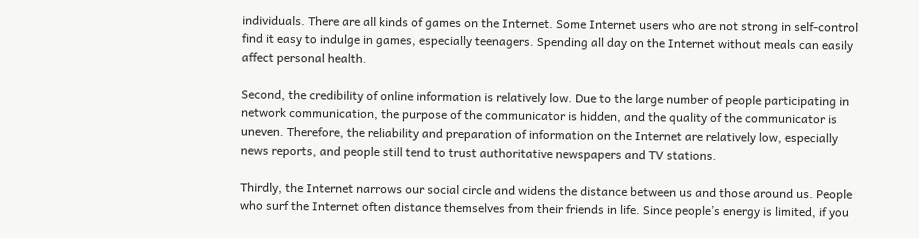individuals. There are all kinds of games on the Internet. Some Internet users who are not strong in self-control find it easy to indulge in games, especially teenagers. Spending all day on the Internet without meals can easily affect personal health.

Second, the credibility of online information is relatively low. Due to the large number of people participating in network communication, the purpose of the communicator is hidden, and the quality of the communicator is uneven. Therefore, the reliability and preparation of information on the Internet are relatively low, especially news reports, and people still tend to trust authoritative newspapers and TV stations.

Thirdly, the Internet narrows our social circle and widens the distance between us and those around us. People who surf the Internet often distance themselves from their friends in life. Since people’s energy is limited, if you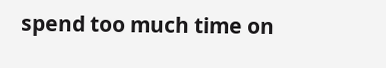spend too much time on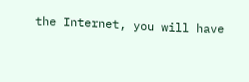the Internet, you will have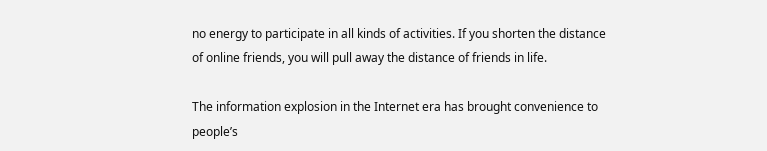no energy to participate in all kinds of activities. If you shorten the distance of online friends, you will pull away the distance of friends in life.

The information explosion in the Internet era has brought convenience to people’s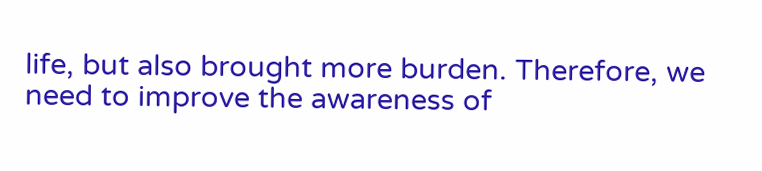life, but also brought more burden. Therefore, we need to improve the awareness of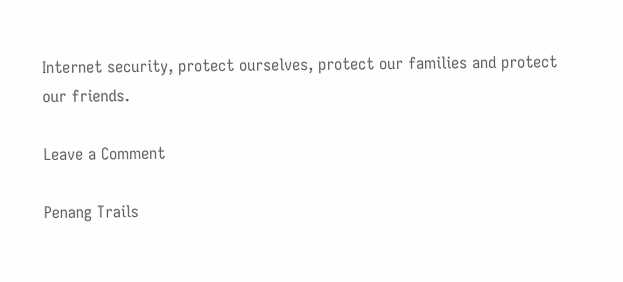Internet security, protect ourselves, protect our families and protect our friends.

Leave a Comment

Penang Trails